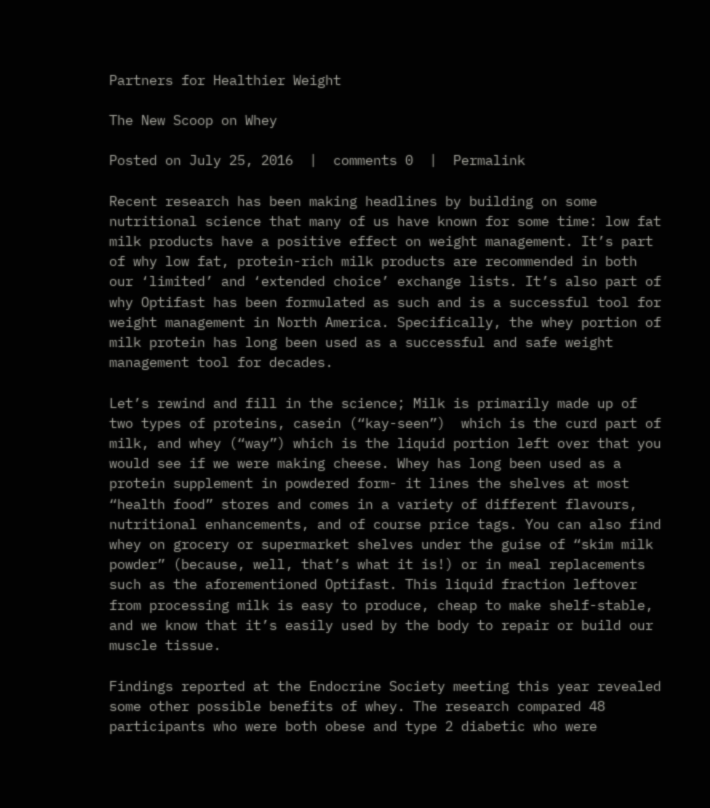Partners for Healthier Weight

The New Scoop on Whey

Posted on July 25, 2016  |  comments 0  |  Permalink

Recent research has been making headlines by building on some nutritional science that many of us have known for some time: low fat milk products have a positive effect on weight management. It’s part of why low fat, protein-rich milk products are recommended in both our ‘limited’ and ‘extended choice’ exchange lists. It’s also part of why Optifast has been formulated as such and is a successful tool for weight management in North America. Specifically, the whey portion of milk protein has long been used as a successful and safe weight management tool for decades.

Let’s rewind and fill in the science; Milk is primarily made up of two types of proteins, casein (“kay-seen”)  which is the curd part of milk, and whey (“way”) which is the liquid portion left over that you would see if we were making cheese. Whey has long been used as a protein supplement in powdered form- it lines the shelves at most “health food” stores and comes in a variety of different flavours, nutritional enhancements, and of course price tags. You can also find whey on grocery or supermarket shelves under the guise of “skim milk powder” (because, well, that’s what it is!) or in meal replacements such as the aforementioned Optifast. This liquid fraction leftover from processing milk is easy to produce, cheap to make shelf-stable, and we know that it’s easily used by the body to repair or build our muscle tissue.

Findings reported at the Endocrine Society meeting this year revealed some other possible benefits of whey. The research compared 48 participants who were both obese and type 2 diabetic who were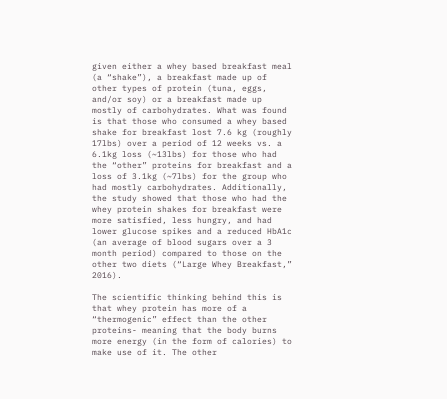given either a whey based breakfast meal (a “shake”), a breakfast made up of other types of protein (tuna, eggs, and/or soy) or a breakfast made up mostly of carbohydrates. What was found is that those who consumed a whey based shake for breakfast lost 7.6 kg (roughly 17lbs) over a period of 12 weeks vs. a 6.1kg loss (~13lbs) for those who had the “other” proteins for breakfast and a loss of 3.1kg (~7lbs) for the group who had mostly carbohydrates. Additionally, the study showed that those who had the whey protein shakes for breakfast were more satisfied, less hungry, and had lower glucose spikes and a reduced HbA1c (an average of blood sugars over a 3 month period) compared to those on the other two diets (“Large Whey Breakfast,” 2016).

The scientific thinking behind this is that whey protein has more of a “thermogenic” effect than the other proteins- meaning that the body burns more energy (in the form of calories) to make use of it. The other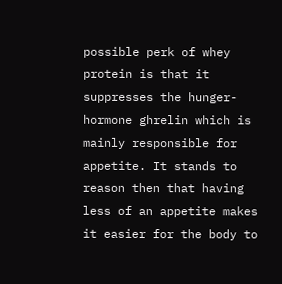possible perk of whey protein is that it suppresses the hunger-hormone ghrelin which is mainly responsible for appetite. It stands to reason then that having less of an appetite makes it easier for the body to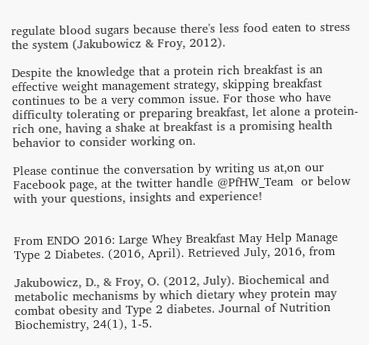regulate blood sugars because there's less food eaten to stress the system (Jakubowicz & Froy, 2012).

Despite the knowledge that a protein rich breakfast is an effective weight management strategy, skipping breakfast continues to be a very common issue. For those who have difficulty tolerating or preparing breakfast, let alone a protein-rich one, having a shake at breakfast is a promising health behavior to consider working on.

Please continue the conversation by writing us at,on our Facebook page, at the twitter handle @PfHW_Team  or below with your questions, insights and experience!


From ENDO 2016: Large Whey Breakfast May Help Manage Type 2 Diabetes. (2016, April). Retrieved July, 2016, from

Jakubowicz, D., & Froy, O. (2012, July). Biochemical and metabolic mechanisms by which dietary whey protein may combat obesity and Type 2 diabetes. Journal of Nutrition Biochemistry, 24(1), 1-5.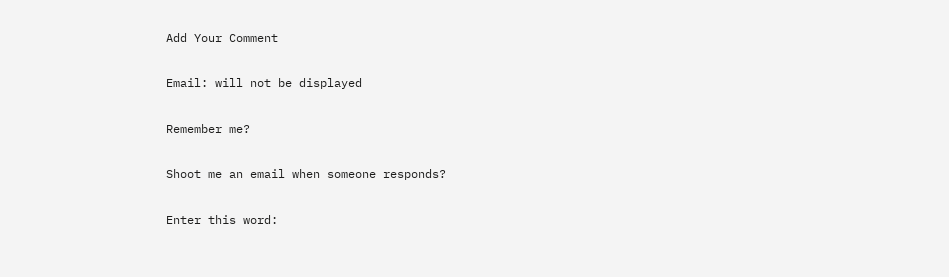Add Your Comment

Email: will not be displayed

Remember me?

Shoot me an email when someone responds?

Enter this word: